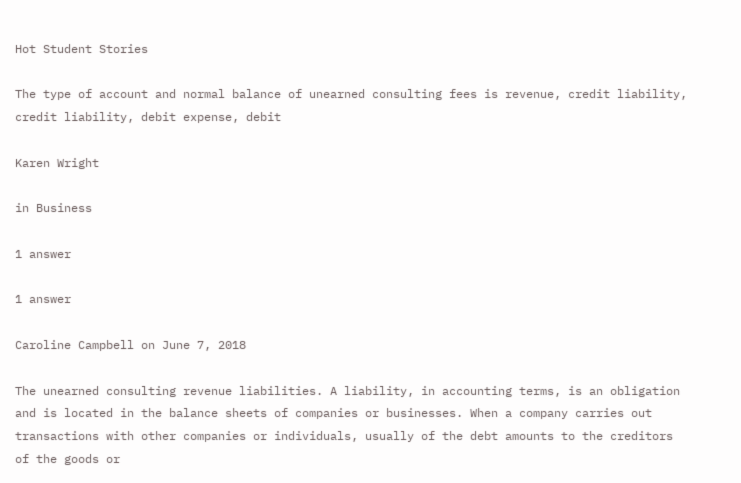Hot Student Stories

The type of account and normal balance of unearned consulting fees is revenue, credit liability, credit liability, debit expense, debit

Karen Wright

in Business

1 answer

1 answer

Caroline Campbell on June 7, 2018

The unearned consulting revenue liabilities. A liability, in accounting terms, is an obligation and is located in the balance sheets of companies or businesses. When a company carries out transactions with other companies or individuals, usually of the debt amounts to the creditors of the goods or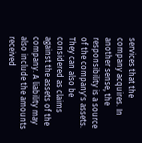services that the company acquires. In another sense, the responsibility is a source of the company's assets. They can also be considered as claims against the assets of the company. A liability may also include the amounts received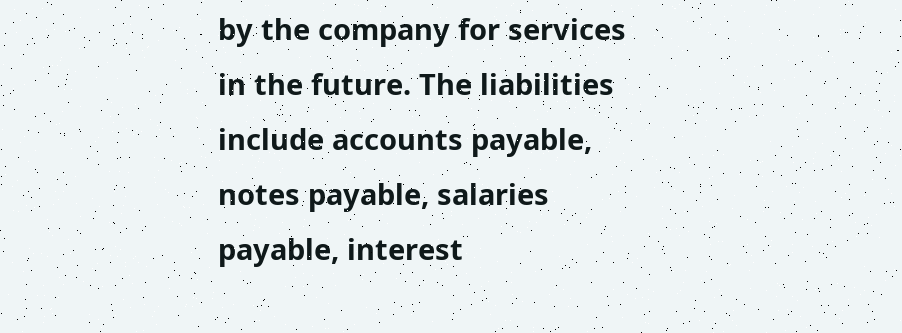by the company for services in the future. The liabilities include accounts payable, notes payable, salaries payable, interest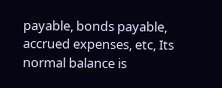payable, bonds payable, accrued expenses, etc, Its normal balance is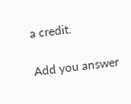a credit.

Add you answer